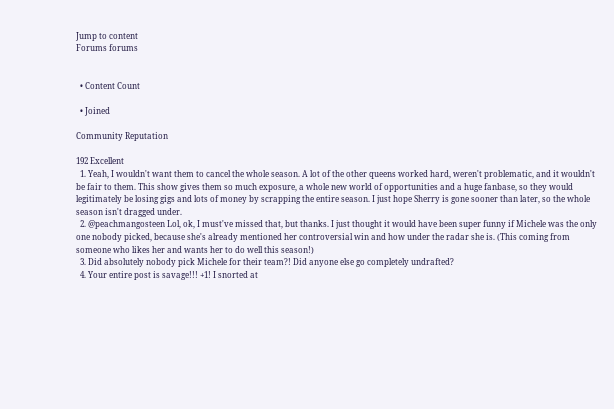Jump to content
Forums forums


  • Content Count

  • Joined

Community Reputation

192 Excellent
  1. Yeah, I wouldn't want them to cancel the whole season. A lot of the other queens worked hard, weren't problematic, and it wouldn't be fair to them. This show gives them so much exposure, a whole new world of opportunities and a huge fanbase, so they would legitimately be losing gigs and lots of money by scrapping the entire season. I just hope Sherry is gone sooner than later, so the whole season isn't dragged under.
  2. @peachmangosteen Lol, ok, I must've missed that, but thanks. I just thought it would have been super funny if Michele was the only one nobody picked, because she's already mentioned her controversial win and how under the radar she is. (This coming from someone who likes her and wants her to do well this season!)
  3. Did absolutely nobody pick Michele for their team?! Did anyone else go completely undrafted?
  4. Your entire post is savage!!! +1! I snorted at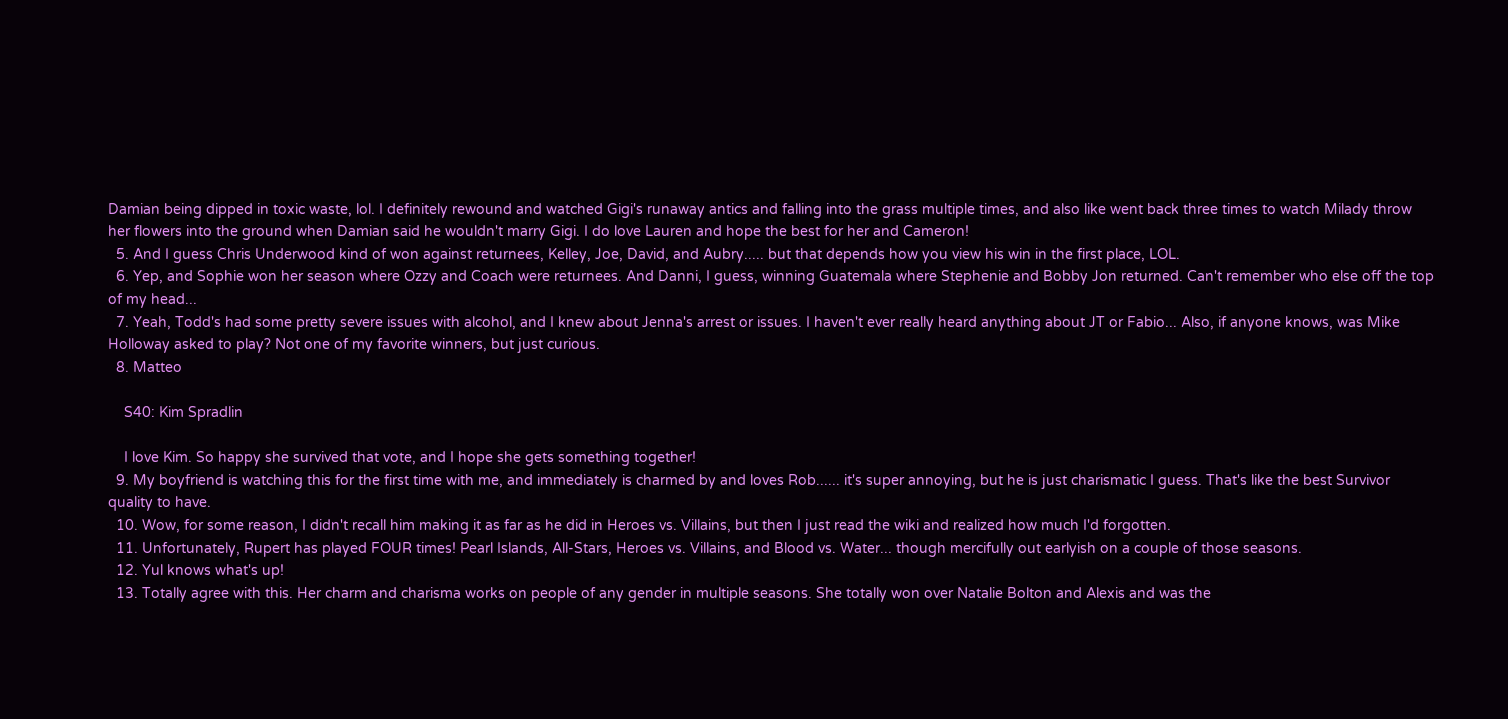Damian being dipped in toxic waste, lol. I definitely rewound and watched Gigi's runaway antics and falling into the grass multiple times, and also like went back three times to watch Milady throw her flowers into the ground when Damian said he wouldn't marry Gigi. I do love Lauren and hope the best for her and Cameron!
  5. And I guess Chris Underwood kind of won against returnees, Kelley, Joe, David, and Aubry..... but that depends how you view his win in the first place, LOL.
  6. Yep, and Sophie won her season where Ozzy and Coach were returnees. And Danni, I guess, winning Guatemala where Stephenie and Bobby Jon returned. Can't remember who else off the top of my head...
  7. Yeah, Todd's had some pretty severe issues with alcohol, and I knew about Jenna's arrest or issues. I haven't ever really heard anything about JT or Fabio... Also, if anyone knows, was Mike Holloway asked to play? Not one of my favorite winners, but just curious.
  8. Matteo

    S40: Kim Spradlin

    I love Kim. So happy she survived that vote, and I hope she gets something together!
  9. My boyfriend is watching this for the first time with me, and immediately is charmed by and loves Rob...... it's super annoying, but he is just charismatic I guess. That's like the best Survivor quality to have.
  10. Wow, for some reason, I didn't recall him making it as far as he did in Heroes vs. Villains, but then I just read the wiki and realized how much I'd forgotten.
  11. Unfortunately, Rupert has played FOUR times! Pearl Islands, All-Stars, Heroes vs. Villains, and Blood vs. Water... though mercifully out earlyish on a couple of those seasons.
  12. Yul knows what's up!
  13. Totally agree with this. Her charm and charisma works on people of any gender in multiple seasons. She totally won over Natalie Bolton and Alexis and was the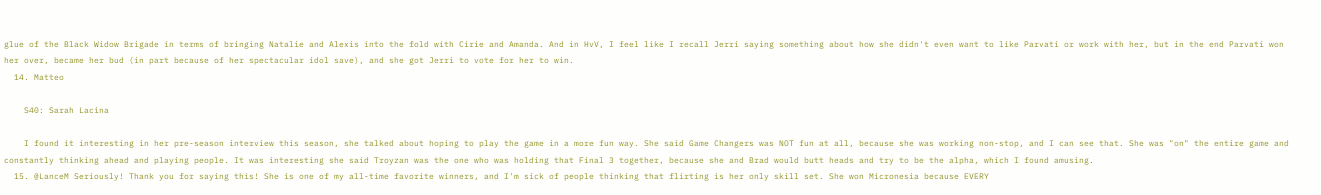glue of the Black Widow Brigade in terms of bringing Natalie and Alexis into the fold with Cirie and Amanda. And in HvV, I feel like I recall Jerri saying something about how she didn't even want to like Parvati or work with her, but in the end Parvati won her over, became her bud (in part because of her spectacular idol save), and she got Jerri to vote for her to win.
  14. Matteo

    S40: Sarah Lacina

    I found it interesting in her pre-season interview this season, she talked about hoping to play the game in a more fun way. She said Game Changers was NOT fun at all, because she was working non-stop, and I can see that. She was "on" the entire game and constantly thinking ahead and playing people. It was interesting she said Troyzan was the one who was holding that Final 3 together, because she and Brad would butt heads and try to be the alpha, which I found amusing.
  15. @LanceM Seriously! Thank you for saying this! She is one of my all-time favorite winners, and I'm sick of people thinking that flirting is her only skill set. She won Micronesia because EVERY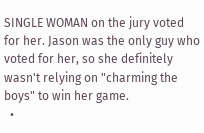SINGLE WOMAN on the jury voted for her. Jason was the only guy who voted for her, so she definitely wasn't relying on "charming the boys" to win her game.
  •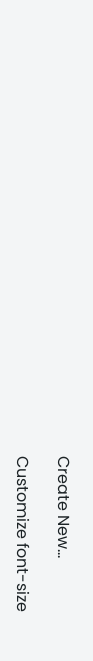Create New...

Customize font-size